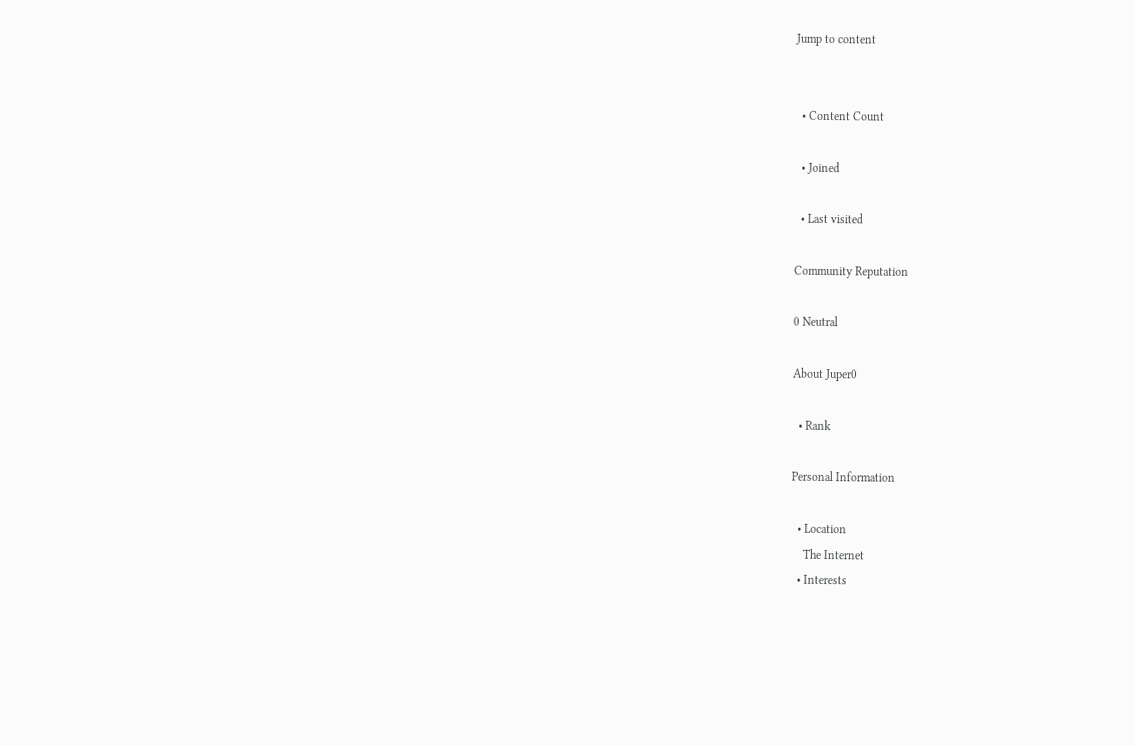Jump to content


  • Content Count

  • Joined

  • Last visited

Community Reputation

0 Neutral

About Juper0

  • Rank

Personal Information

  • Location
    The Internet
  • Interests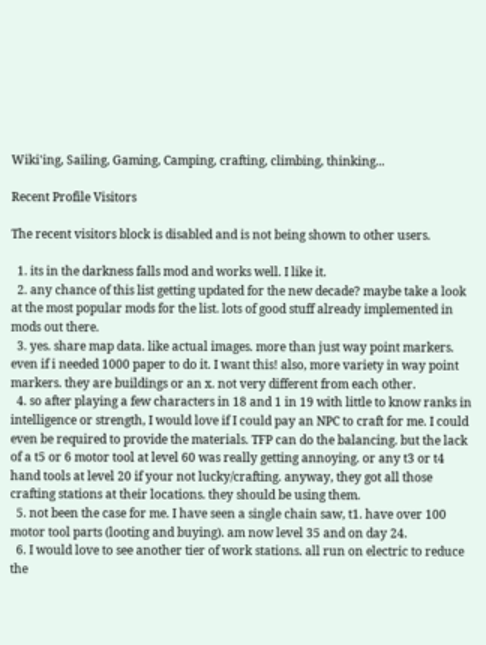Wiki'ing, Sailing, Gaming, Camping, crafting, climbing, thinking...

Recent Profile Visitors

The recent visitors block is disabled and is not being shown to other users.

  1. its in the darkness falls mod and works well. I like it.
  2. any chance of this list getting updated for the new decade? maybe take a look at the most popular mods for the list. lots of good stuff already implemented in mods out there.
  3. yes. share map data. like actual images. more than just way point markers. even if i needed 1000 paper to do it. I want this! also, more variety in way point markers. they are buildings or an x. not very different from each other.
  4. so after playing a few characters in 18 and 1 in 19 with little to know ranks in intelligence or strength, I would love if I could pay an NPC to craft for me. I could even be required to provide the materials. TFP can do the balancing. but the lack of a t5 or 6 motor tool at level 60 was really getting annoying. or any t3 or t4 hand tools at level 20 if your not lucky/crafting. anyway, they got all those crafting stations at their locations. they should be using them.
  5. not been the case for me. I have seen a single chain saw, t1. have over 100 motor tool parts (looting and buying). am now level 35 and on day 24.
  6. I would love to see another tier of work stations. all run on electric to reduce the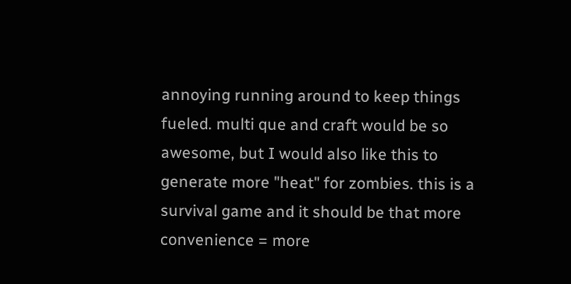annoying running around to keep things fueled. multi que and craft would be so awesome, but I would also like this to generate more "heat" for zombies. this is a survival game and it should be that more convenience = more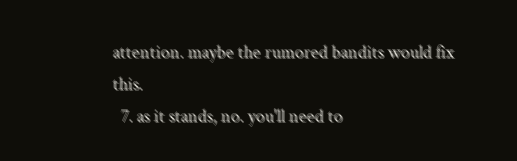attention. maybe the rumored bandits would fix this.
  7. as it stands, no. you'll need to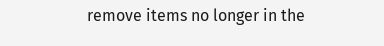remove items no longer in the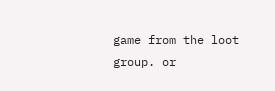game from the loot group. or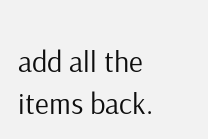add all the items back.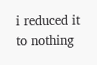i reduced it to nothing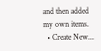and then added my own items.
  • Create New...